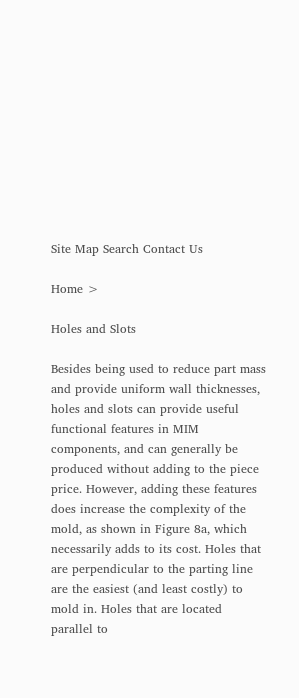Site Map Search Contact Us

Home >

Holes and Slots

Besides being used to reduce part mass and provide uniform wall thicknesses, holes and slots can provide useful functional features in MIM components, and can generally be produced without adding to the piece price. However, adding these features does increase the complexity of the mold, as shown in Figure 8a, which necessarily adds to its cost. Holes that are perpendicular to the parting line are the easiest (and least costly) to mold in. Holes that are located parallel to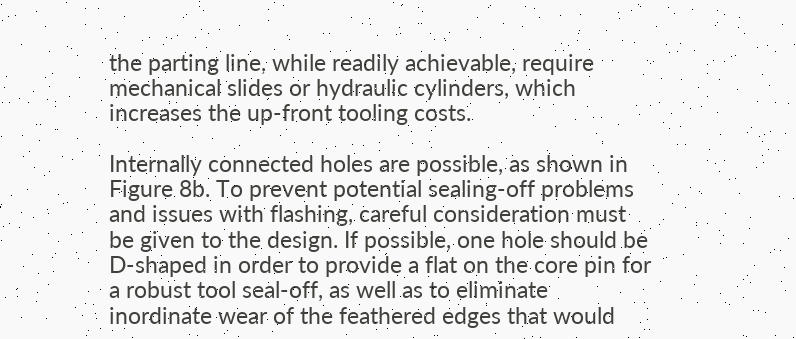the parting line, while readily achievable, require mechanical slides or hydraulic cylinders, which increases the up-front tooling costs.

Internally connected holes are possible, as shown in Figure 8b. To prevent potential sealing-off problems and issues with flashing, careful consideration must be given to the design. If possible, one hole should be D-shaped in order to provide a flat on the core pin for a robust tool seal-off, as well as to eliminate inordinate wear of the feathered edges that would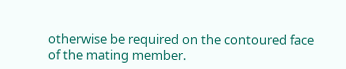otherwise be required on the contoured face of the mating member.